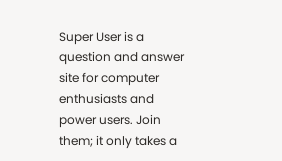Super User is a question and answer site for computer enthusiasts and power users. Join them; it only takes a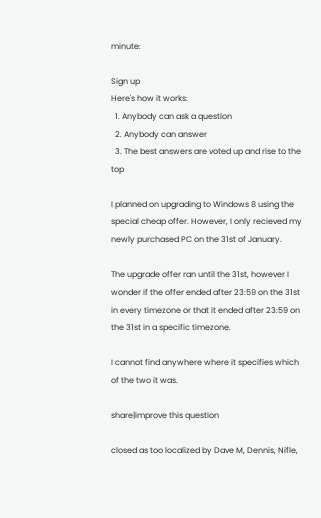minute:

Sign up
Here's how it works:
  1. Anybody can ask a question
  2. Anybody can answer
  3. The best answers are voted up and rise to the top

I planned on upgrading to Windows 8 using the special cheap offer. However, I only recieved my newly purchased PC on the 31st of January.

The upgrade offer ran until the 31st, however I wonder if the offer ended after 23:59 on the 31st in every timezone or that it ended after 23:59 on the 31st in a specific timezone.

I cannot find anywhere where it specifies which of the two it was.

share|improve this question

closed as too localized by Dave M, Dennis, Nifle,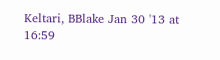Keltari, BBlake Jan 30 '13 at 16:59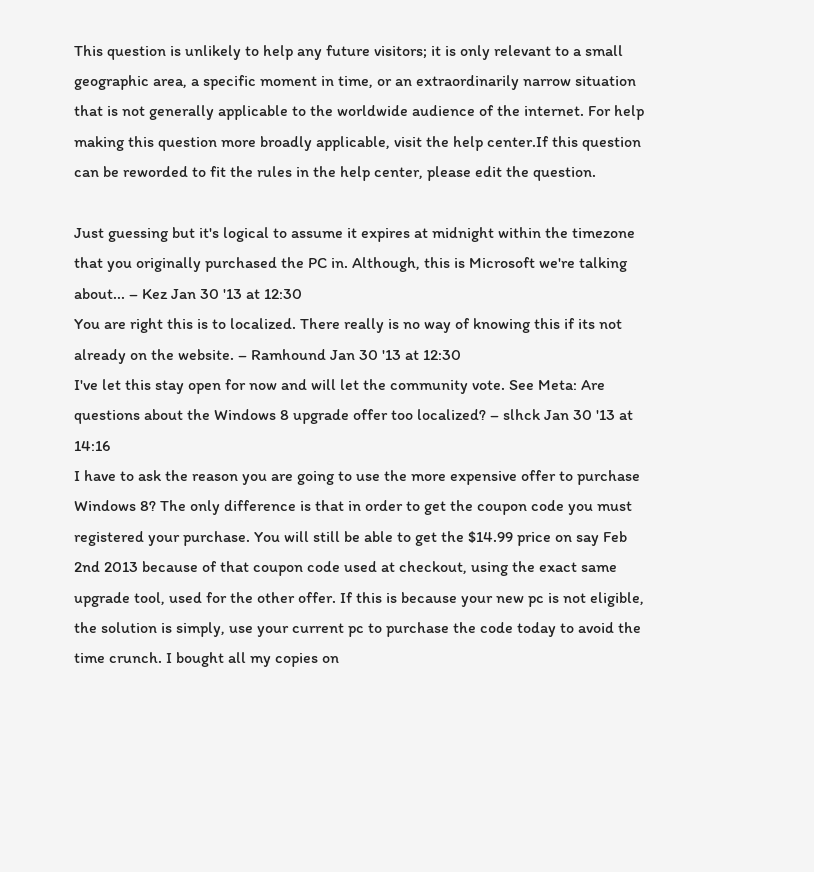This question is unlikely to help any future visitors; it is only relevant to a small geographic area, a specific moment in time, or an extraordinarily narrow situation that is not generally applicable to the worldwide audience of the internet. For help making this question more broadly applicable, visit the help center.If this question can be reworded to fit the rules in the help center, please edit the question.

Just guessing but it's logical to assume it expires at midnight within the timezone that you originally purchased the PC in. Although, this is Microsoft we're talking about... – Kez Jan 30 '13 at 12:30
You are right this is to localized. There really is no way of knowing this if its not already on the website. – Ramhound Jan 30 '13 at 12:30
I've let this stay open for now and will let the community vote. See Meta: Are questions about the Windows 8 upgrade offer too localized? – slhck Jan 30 '13 at 14:16
I have to ask the reason you are going to use the more expensive offer to purchase Windows 8? The only difference is that in order to get the coupon code you must registered your purchase. You will still be able to get the $14.99 price on say Feb 2nd 2013 because of that coupon code used at checkout, using the exact same upgrade tool, used for the other offer. If this is because your new pc is not eligible, the solution is simply, use your current pc to purchase the code today to avoid the time crunch. I bought all my copies on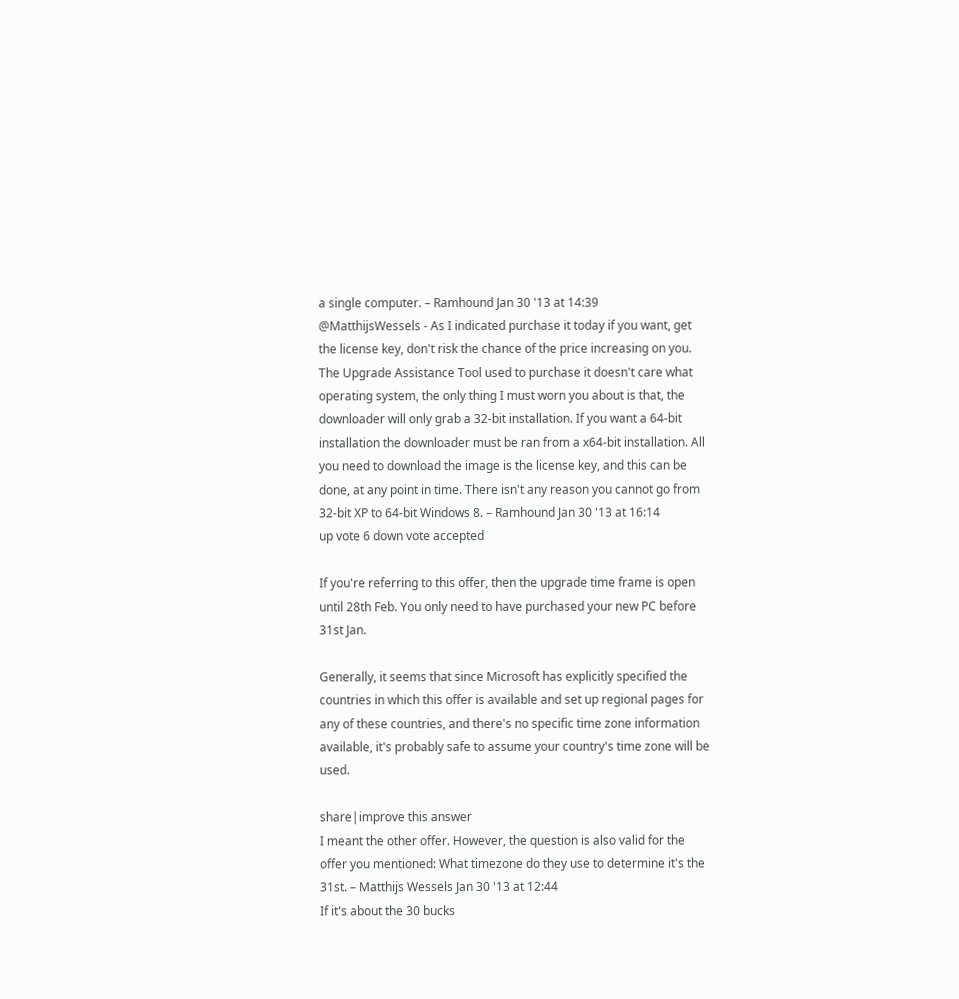a single computer. – Ramhound Jan 30 '13 at 14:39
@MatthijsWessels - As I indicated purchase it today if you want, get the license key, don't risk the chance of the price increasing on you. The Upgrade Assistance Tool used to purchase it doesn't care what operating system, the only thing I must worn you about is that, the downloader will only grab a 32-bit installation. If you want a 64-bit installation the downloader must be ran from a x64-bit installation. All you need to download the image is the license key, and this can be done, at any point in time. There isn't any reason you cannot go from 32-bit XP to 64-bit Windows 8. – Ramhound Jan 30 '13 at 16:14
up vote 6 down vote accepted

If you're referring to this offer, then the upgrade time frame is open until 28th Feb. You only need to have purchased your new PC before 31st Jan.

Generally, it seems that since Microsoft has explicitly specified the countries in which this offer is available and set up regional pages for any of these countries, and there's no specific time zone information available, it's probably safe to assume your country's time zone will be used.

share|improve this answer
I meant the other offer. However, the question is also valid for the offer you mentioned: What timezone do they use to determine it's the 31st. – Matthijs Wessels Jan 30 '13 at 12:44
If it's about the 30 bucks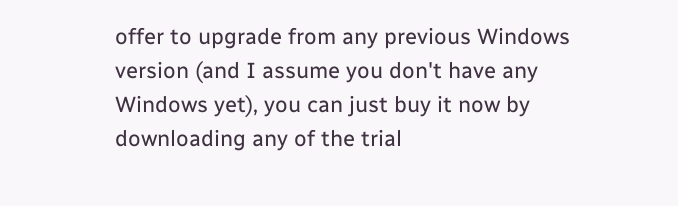offer to upgrade from any previous Windows version (and I assume you don't have any Windows yet), you can just buy it now by downloading any of the trial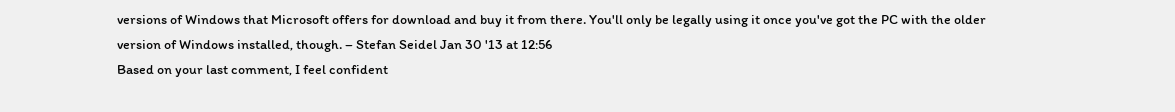versions of Windows that Microsoft offers for download and buy it from there. You'll only be legally using it once you've got the PC with the older version of Windows installed, though. – Stefan Seidel Jan 30 '13 at 12:56
Based on your last comment, I feel confident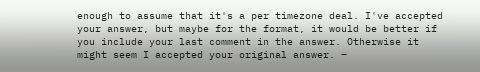enough to assume that it's a per timezone deal. I've accepted your answer, but maybe for the format, it would be better if you include your last comment in the answer. Otherwise it might seem I accepted your original answer. –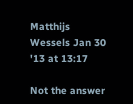Matthijs Wessels Jan 30 '13 at 13:17

Not the answer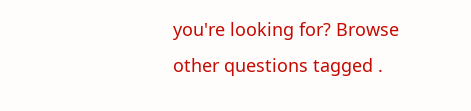you're looking for? Browse other questions tagged .